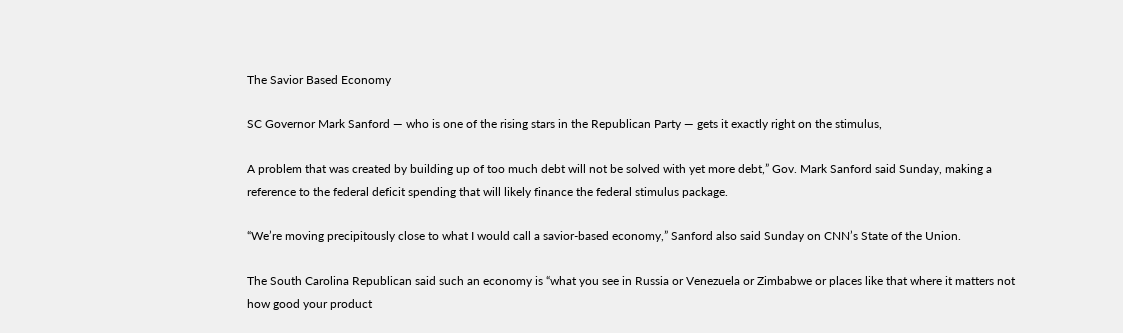The Savior Based Economy

SC Governor Mark Sanford — who is one of the rising stars in the Republican Party — gets it exactly right on the stimulus,

A problem that was created by building up of too much debt will not be solved with yet more debt,” Gov. Mark Sanford said Sunday, making a reference to the federal deficit spending that will likely finance the federal stimulus package.

“We’re moving precipitously close to what I would call a savior-based economy,” Sanford also said Sunday on CNN’s State of the Union.

The South Carolina Republican said such an economy is “what you see in Russia or Venezuela or Zimbabwe or places like that where it matters not how good your product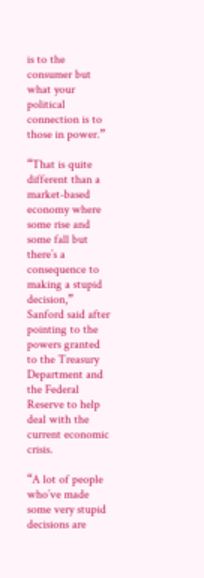is to the consumer but what your political connection is to those in power.”

“That is quite different than a market-based economy where some rise and some fall but there’s a consequence to making a stupid decision,” Sanford said after pointing to the powers granted to the Treasury Department and the Federal Reserve to help deal with the current economic crisis.

“A lot of people who’ve made some very stupid decisions are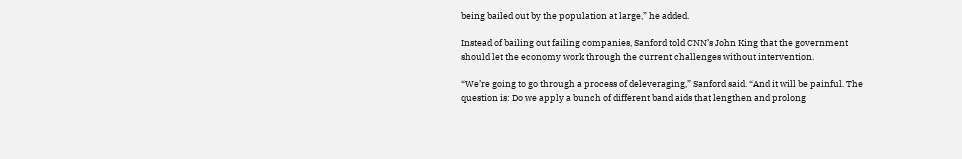being bailed out by the population at large,” he added.

Instead of bailing out failing companies, Sanford told CNN’s John King that the government should let the economy work through the current challenges without intervention.

“We’re going to go through a process of deleveraging,” Sanford said. “And it will be painful. The question is: Do we apply a bunch of different band aids that lengthen and prolong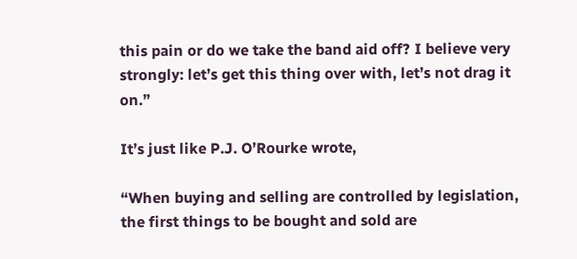this pain or do we take the band aid off? I believe very strongly: let’s get this thing over with, let’s not drag it on.”

It’s just like P.J. O’Rourke wrote,

“When buying and selling are controlled by legislation, the first things to be bought and sold are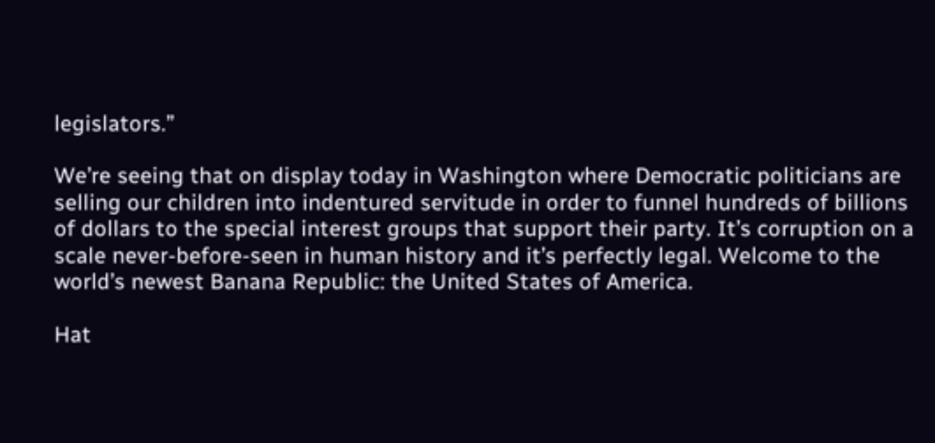legislators.”

We’re seeing that on display today in Washington where Democratic politicians are selling our children into indentured servitude in order to funnel hundreds of billions of dollars to the special interest groups that support their party. It’s corruption on a scale never-before-seen in human history and it’s perfectly legal. Welcome to the world’s newest Banana Republic: the United States of America.

Hat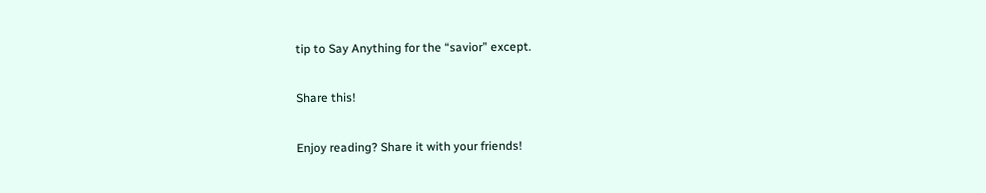tip to Say Anything for the “savior” except.

Share this!

Enjoy reading? Share it with your friends!